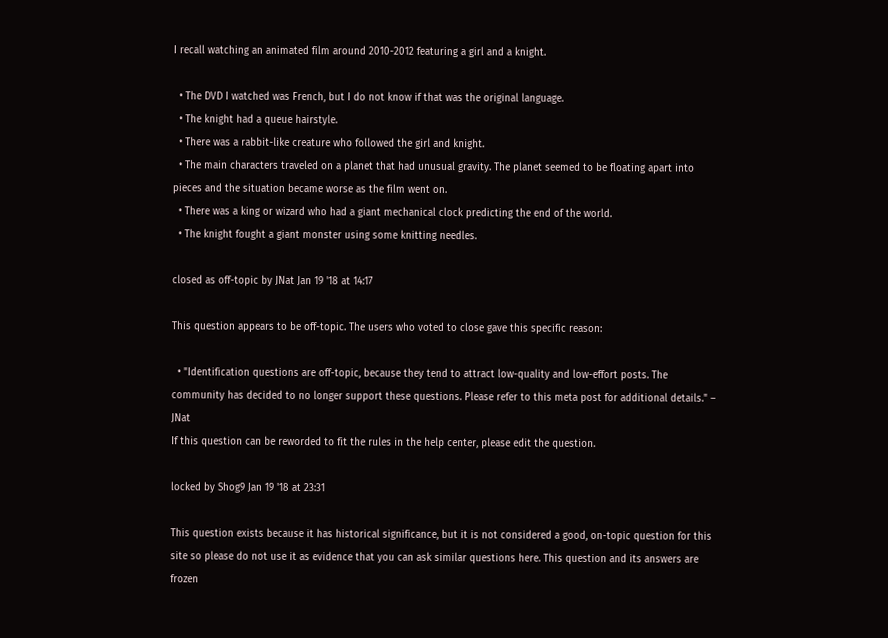I recall watching an animated film around 2010-2012 featuring a girl and a knight.

  • The DVD I watched was French, but I do not know if that was the original language.
  • The knight had a queue hairstyle.
  • There was a rabbit-like creature who followed the girl and knight.
  • The main characters traveled on a planet that had unusual gravity. The planet seemed to be floating apart into pieces and the situation became worse as the film went on.
  • There was a king or wizard who had a giant mechanical clock predicting the end of the world.
  • The knight fought a giant monster using some knitting needles.

closed as off-topic by JNat Jan 19 '18 at 14:17

This question appears to be off-topic. The users who voted to close gave this specific reason:

  • "Identification questions are off-topic, because they tend to attract low-quality and low-effort posts. The community has decided to no longer support these questions. Please refer to this meta post for additional details." – JNat
If this question can be reworded to fit the rules in the help center, please edit the question.

locked by Shog9 Jan 19 '18 at 23:31

This question exists because it has historical significance, but it is not considered a good, on-topic question for this site so please do not use it as evidence that you can ask similar questions here. This question and its answers are frozen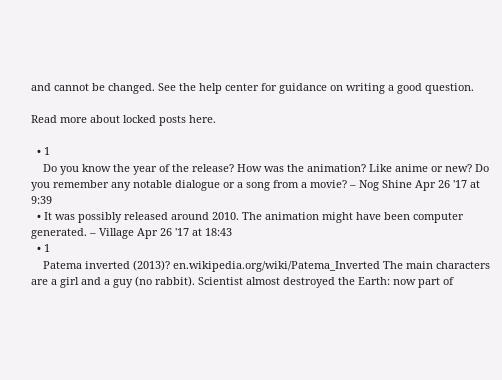and cannot be changed. See the help center for guidance on writing a good question.

Read more about locked posts here.

  • 1
    Do you know the year of the release? How was the animation? Like anime or new? Do you remember any notable dialogue or a song from a movie? – Nog Shine Apr 26 '17 at 9:39
  • It was possibly released around 2010. The animation might have been computer generated. – Village Apr 26 '17 at 18:43
  • 1
    Patema inverted (2013)? en.wikipedia.org/wiki/Patema_Inverted The main characters are a girl and a guy (no rabbit). Scientist almost destroyed the Earth: now part of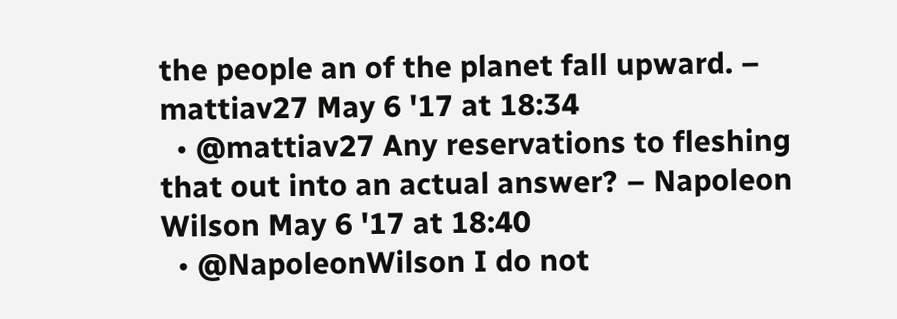the people an of the planet fall upward. – mattiav27 May 6 '17 at 18:34
  • @mattiav27 Any reservations to fleshing that out into an actual answer? – Napoleon Wilson May 6 '17 at 18:40
  • @NapoleonWilson I do not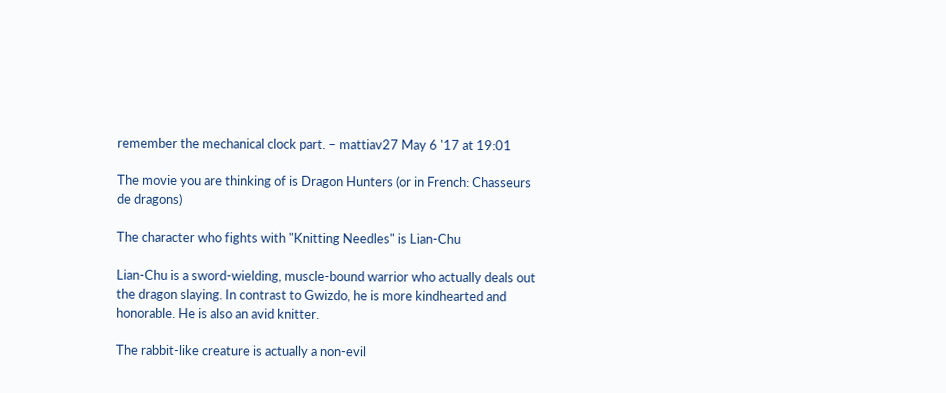remember the mechanical clock part. – mattiav27 May 6 '17 at 19:01

The movie you are thinking of is Dragon Hunters (or in French: Chasseurs de dragons)

The character who fights with "Knitting Needles" is Lian-Chu

Lian-Chu is a sword-wielding, muscle-bound warrior who actually deals out the dragon slaying. In contrast to Gwizdo, he is more kindhearted and honorable. He is also an avid knitter.

The rabbit-like creature is actually a non-evil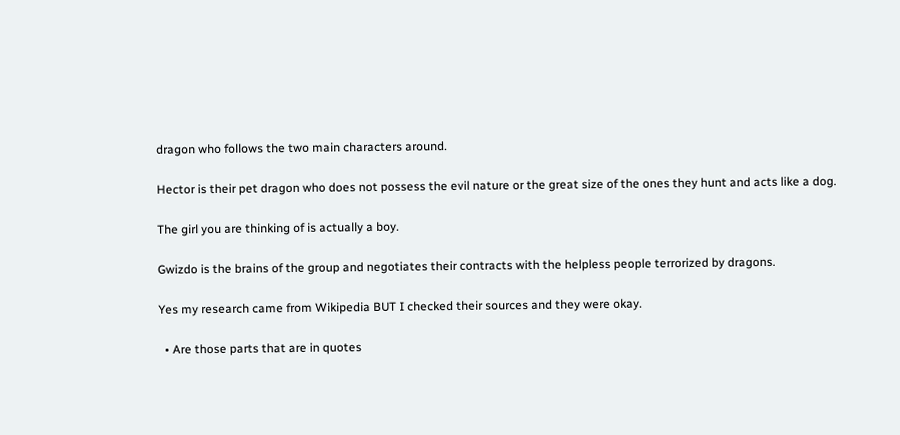dragon who follows the two main characters around.

Hector is their pet dragon who does not possess the evil nature or the great size of the ones they hunt and acts like a dog.

The girl you are thinking of is actually a boy.

Gwizdo is the brains of the group and negotiates their contracts with the helpless people terrorized by dragons.

Yes my research came from Wikipedia BUT I checked their sources and they were okay.

  • Are those parts that are in quotes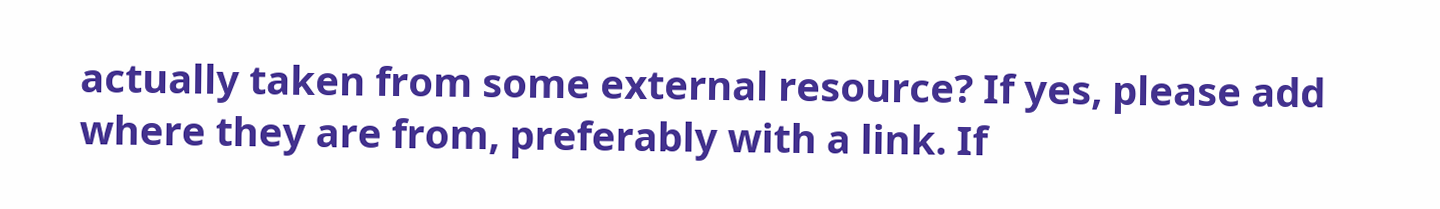actually taken from some external resource? If yes, please add where they are from, preferably with a link. If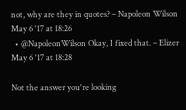not, why are they in quotes? – Napoleon Wilson May 6 '17 at 18:26
  • @NapoleonWilson Okay, I fixed that. – Elizer May 6 '17 at 18:28

Not the answer you're looking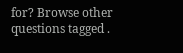for? Browse other questions tagged .